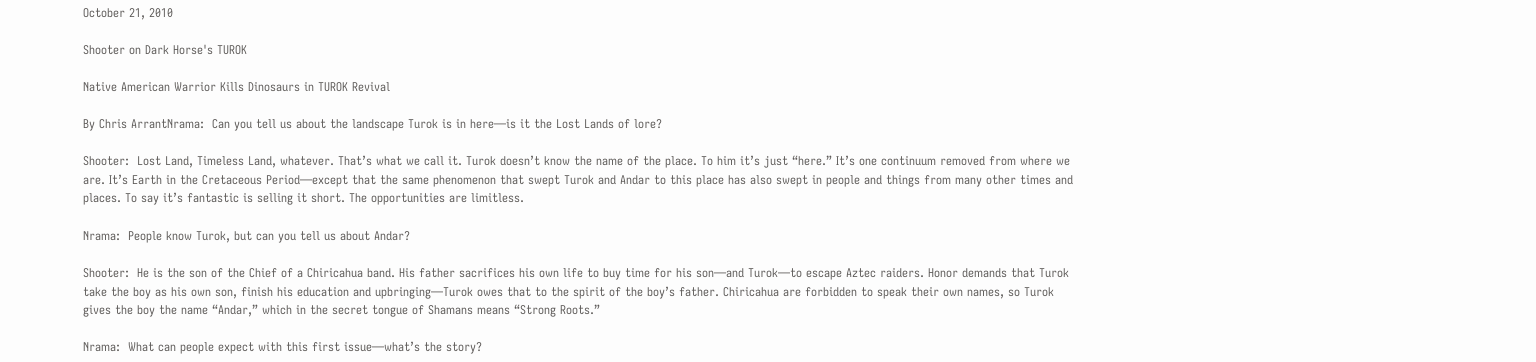October 21, 2010

Shooter on Dark Horse's TUROK

Native American Warrior Kills Dinosaurs in TUROK Revival

By Chris ArrantNrama:  Can you tell us about the landscape Turok is in here—is it the Lost Lands of lore?

Shooter:  Lost Land, Timeless Land, whatever. That’s what we call it. Turok doesn’t know the name of the place. To him it’s just “here.” It’s one continuum removed from where we are. It’s Earth in the Cretaceous Period—except that the same phenomenon that swept Turok and Andar to this place has also swept in people and things from many other times and places. To say it’s fantastic is selling it short. The opportunities are limitless.

Nrama:  People know Turok, but can you tell us about Andar?

Shooter:  He is the son of the Chief of a Chiricahua band. His father sacrifices his own life to buy time for his son—and Turok—to escape Aztec raiders. Honor demands that Turok take the boy as his own son, finish his education and upbringing—Turok owes that to the spirit of the boy’s father. Chiricahua are forbidden to speak their own names, so Turok gives the boy the name “Andar,” which in the secret tongue of Shamans means “Strong Roots.”

Nrama:  What can people expect with this first issue—what’s the story?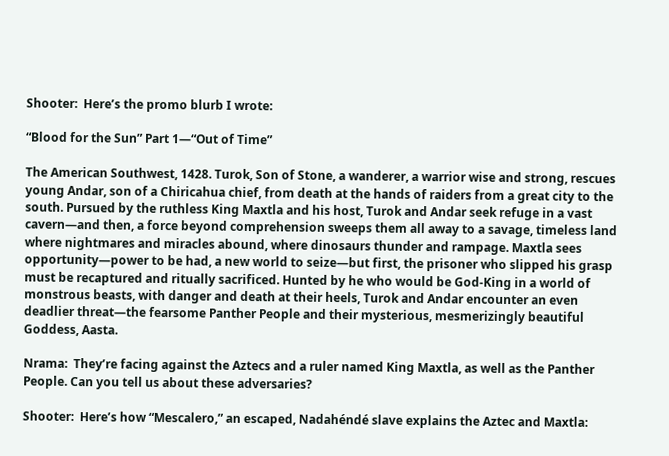Shooter:  Here’s the promo blurb I wrote:

“Blood for the Sun” Part 1—“Out of Time”

The American Southwest, 1428. Turok, Son of Stone, a wanderer, a warrior wise and strong, rescues young Andar, son of a Chiricahua chief, from death at the hands of raiders from a great city to the south. Pursued by the ruthless King Maxtla and his host, Turok and Andar seek refuge in a vast cavern—and then, a force beyond comprehension sweeps them all away to a savage, timeless land where nightmares and miracles abound, where dinosaurs thunder and rampage. Maxtla sees opportunity—power to be had, a new world to seize—but first, the prisoner who slipped his grasp must be recaptured and ritually sacrificed. Hunted by he who would be God-King in a world of monstrous beasts, with danger and death at their heels, Turok and Andar encounter an even deadlier threat—the fearsome Panther People and their mysterious, mesmerizingly beautiful Goddess, Aasta.

Nrama:  They’re facing against the Aztecs and a ruler named King Maxtla, as well as the Panther People. Can you tell us about these adversaries?

Shooter:  Here’s how “Mescalero,” an escaped, Nadahéndé slave explains the Aztec and Maxtla: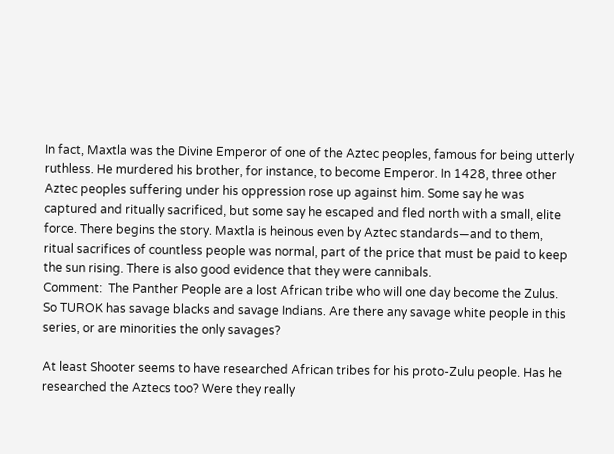In fact, Maxtla was the Divine Emperor of one of the Aztec peoples, famous for being utterly ruthless. He murdered his brother, for instance, to become Emperor. In 1428, three other Aztec peoples suffering under his oppression rose up against him. Some say he was captured and ritually sacrificed, but some say he escaped and fled north with a small, elite force. There begins the story. Maxtla is heinous even by Aztec standards—and to them, ritual sacrifices of countless people was normal, part of the price that must be paid to keep the sun rising. There is also good evidence that they were cannibals.
Comment:  The Panther People are a lost African tribe who will one day become the Zulus. So TUROK has savage blacks and savage Indians. Are there any savage white people in this series, or are minorities the only savages?

At least Shooter seems to have researched African tribes for his proto-Zulu people. Has he researched the Aztecs too? Were they really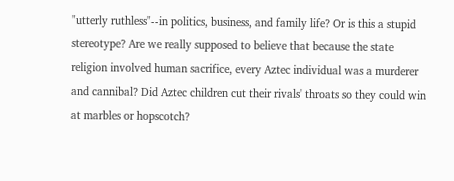"utterly ruthless"--in politics, business, and family life? Or is this a stupid stereotype? Are we really supposed to believe that because the state religion involved human sacrifice, every Aztec individual was a murderer and cannibal? Did Aztec children cut their rivals' throats so they could win at marbles or hopscotch?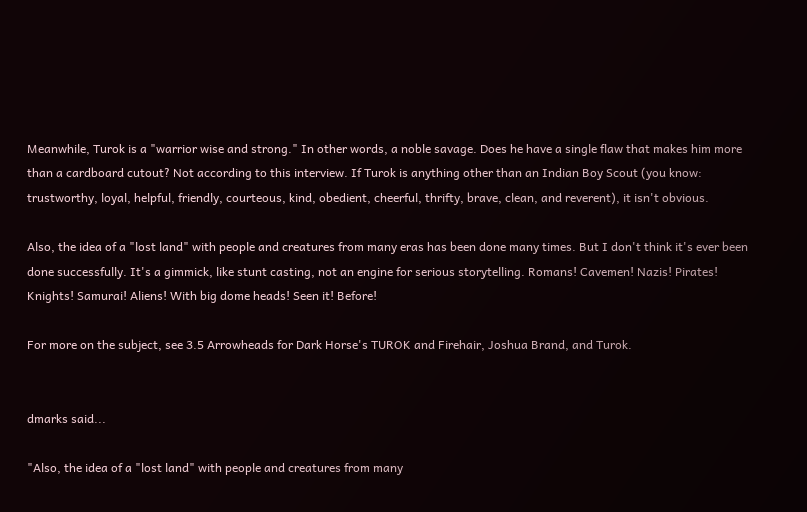Meanwhile, Turok is a "warrior wise and strong." In other words, a noble savage. Does he have a single flaw that makes him more than a cardboard cutout? Not according to this interview. If Turok is anything other than an Indian Boy Scout (you know: trustworthy, loyal, helpful, friendly, courteous, kind, obedient, cheerful, thrifty, brave, clean, and reverent), it isn't obvious.

Also, the idea of a "lost land" with people and creatures from many eras has been done many times. But I don't think it's ever been done successfully. It's a gimmick, like stunt casting, not an engine for serious storytelling. Romans! Cavemen! Nazis! Pirates! Knights! Samurai! Aliens! With big dome heads! Seen it! Before!

For more on the subject, see 3.5 Arrowheads for Dark Horse's TUROK and Firehair, Joshua Brand, and Turok.


dmarks said...

"Also, the idea of a "lost land" with people and creatures from many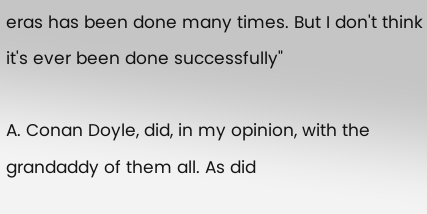eras has been done many times. But I don't think it's ever been done successfully"

A. Conan Doyle, did, in my opinion, with the grandaddy of them all. As did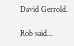David Gerrold.

Rob said...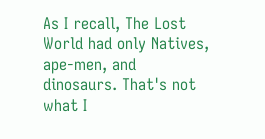As I recall, The Lost World had only Natives, ape-men, and dinosaurs. That's not what I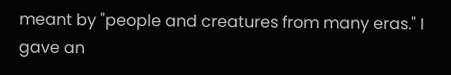meant by "people and creatures from many eras." I gave an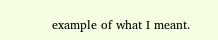example of what I meant.